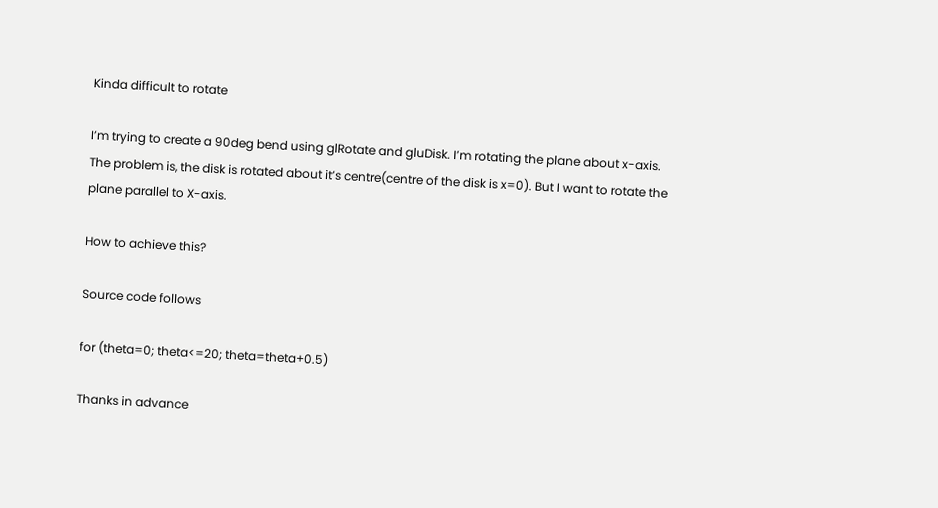Kinda difficult to rotate

I’m trying to create a 90deg bend using glRotate and gluDisk. I’m rotating the plane about x-axis. The problem is, the disk is rotated about it’s centre(centre of the disk is x=0). But I want to rotate the plane parallel to X-axis.

How to achieve this?

Source code follows

for (theta=0; theta<=20; theta=theta+0.5)

Thanks in advance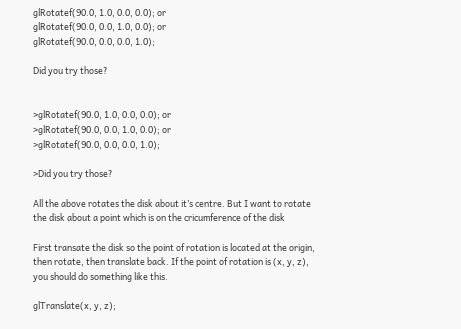glRotatef(90.0, 1.0, 0.0, 0.0); or
glRotatef(90.0, 0.0, 1.0, 0.0); or
glRotatef(90.0, 0.0, 0.0, 1.0);

Did you try those?


>glRotatef(90.0, 1.0, 0.0, 0.0); or
>glRotatef(90.0, 0.0, 1.0, 0.0); or
>glRotatef(90.0, 0.0, 0.0, 1.0);

>Did you try those?

All the above rotates the disk about it’s centre. But I want to rotate the disk about a point which is on the cricumference of the disk

First transate the disk so the point of rotation is located at the origin, then rotate, then translate back. If the point of rotation is (x, y, z), you should do something like this.

glTranslate(x, y, z);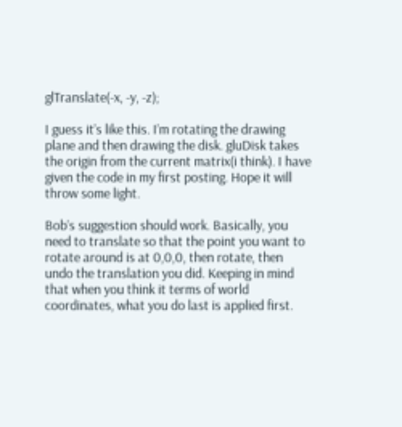glTranslate(-x, -y, -z);

I guess it’s like this. I’m rotating the drawing plane and then drawing the disk. gluDisk takes the origin from the current matrix(i think). I have given the code in my first posting. Hope it will throw some light.

Bob’s suggestion should work. Basically, you need to translate so that the point you want to rotate around is at 0,0,0, then rotate, then undo the translation you did. Keeping in mind that when you think it terms of world coordinates, what you do last is applied first.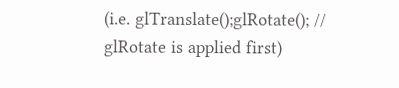(i.e. glTranslate();glRotate(); // glRotate is applied first)